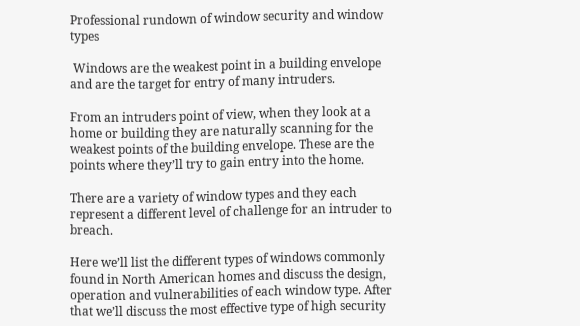Professional rundown of window security and window types

 Windows are the weakest point in a building envelope and are the target for entry of many intruders.

From an intruders point of view, when they look at a home or building they are naturally scanning for the weakest points of the building envelope. These are the points where they’ll try to gain entry into the home.

There are a variety of window types and they each represent a different level of challenge for an intruder to breach.

Here we’ll list the different types of windows commonly found in North American homes and discuss the design, operation and vulnerabilities of each window type. After that we’ll discuss the most effective type of high security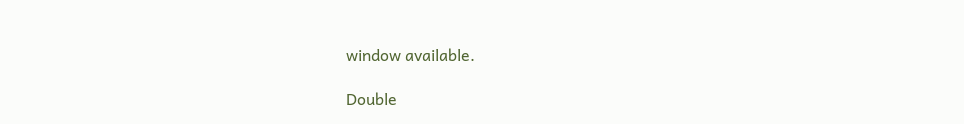window available.

Double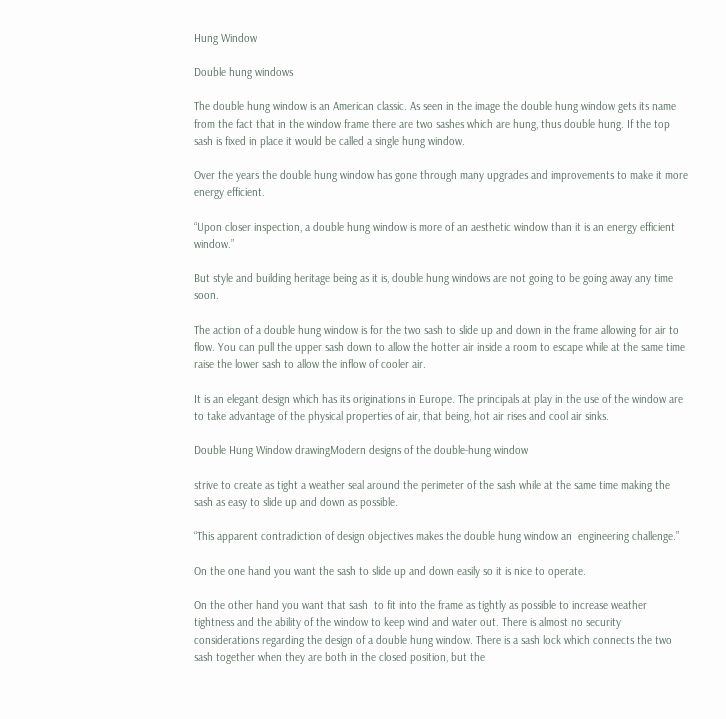Hung Window

Double hung windows

The double hung window is an American classic. As seen in the image the double hung window gets its name from the fact that in the window frame there are two sashes which are hung, thus double hung. If the top sash is fixed in place it would be called a single hung window.

Over the years the double hung window has gone through many upgrades and improvements to make it more energy efficient.

“Upon closer inspection, a double hung window is more of an aesthetic window than it is an energy efficient window.”

But style and building heritage being as it is, double hung windows are not going to be going away any time soon.

The action of a double hung window is for the two sash to slide up and down in the frame allowing for air to flow. You can pull the upper sash down to allow the hotter air inside a room to escape while at the same time raise the lower sash to allow the inflow of cooler air.

It is an elegant design which has its originations in Europe. The principals at play in the use of the window are to take advantage of the physical properties of air, that being, hot air rises and cool air sinks.

Double Hung Window drawingModern designs of the double-hung window

strive to create as tight a weather seal around the perimeter of the sash while at the same time making the sash as easy to slide up and down as possible.

“This apparent contradiction of design objectives makes the double hung window an  engineering challenge.”

On the one hand you want the sash to slide up and down easily so it is nice to operate.

On the other hand you want that sash  to fit into the frame as tightly as possible to increase weather tightness and the ability of the window to keep wind and water out. There is almost no security considerations regarding the design of a double hung window. There is a sash lock which connects the two sash together when they are both in the closed position, but the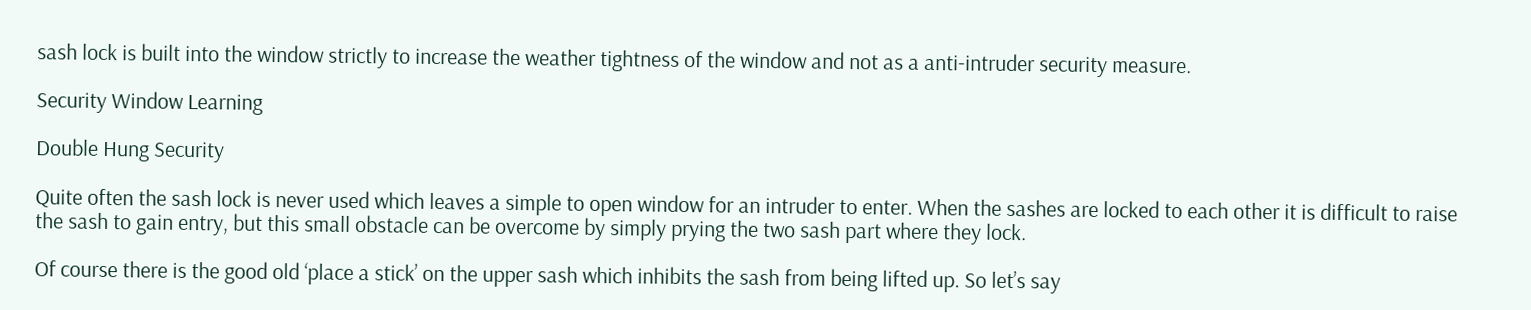sash lock is built into the window strictly to increase the weather tightness of the window and not as a anti-intruder security measure.

Security Window Learning

Double Hung Security

Quite often the sash lock is never used which leaves a simple to open window for an intruder to enter. When the sashes are locked to each other it is difficult to raise the sash to gain entry, but this small obstacle can be overcome by simply prying the two sash part where they lock.

Of course there is the good old ‘place a stick’ on the upper sash which inhibits the sash from being lifted up. So let’s say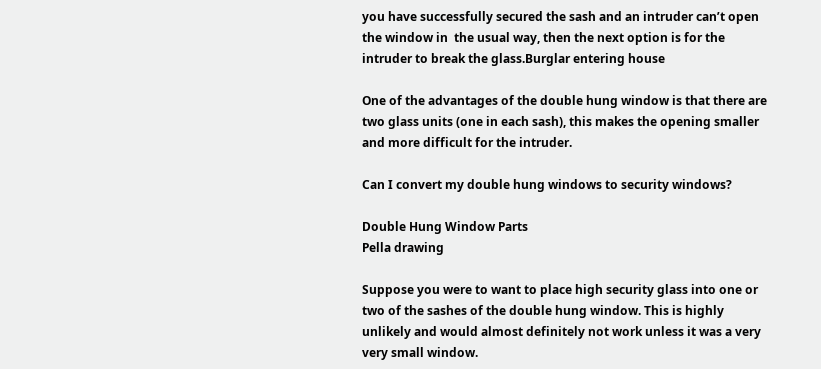you have successfully secured the sash and an intruder can’t open the window in  the usual way, then the next option is for the intruder to break the glass.Burglar entering house

One of the advantages of the double hung window is that there are two glass units (one in each sash), this makes the opening smaller and more difficult for the intruder.

Can I convert my double hung windows to security windows?

Double Hung Window Parts
Pella drawing

Suppose you were to want to place high security glass into one or two of the sashes of the double hung window. This is highly unlikely and would almost definitely not work unless it was a very very small window.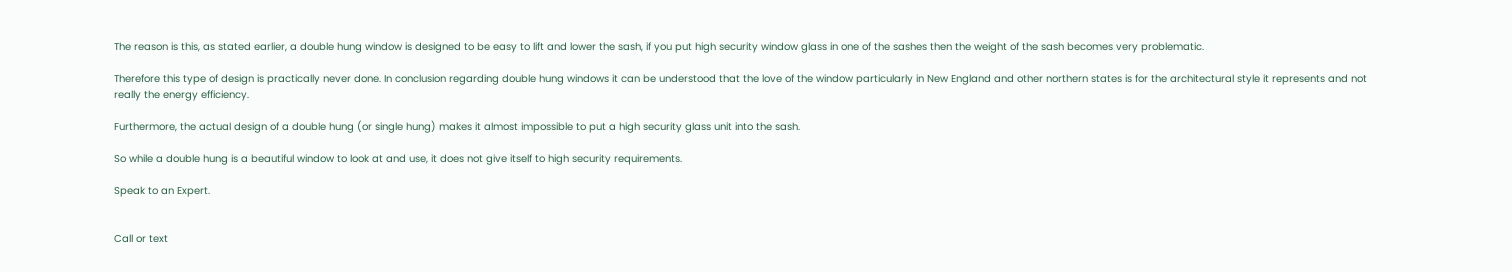The reason is this, as stated earlier, a double hung window is designed to be easy to lift and lower the sash, if you put high security window glass in one of the sashes then the weight of the sash becomes very problematic.

Therefore this type of design is practically never done. In conclusion regarding double hung windows it can be understood that the love of the window particularly in New England and other northern states is for the architectural style it represents and not really the energy efficiency.

Furthermore, the actual design of a double hung (or single hung) makes it almost impossible to put a high security glass unit into the sash.

So while a double hung is a beautiful window to look at and use, it does not give itself to high security requirements.

Speak to an Expert.


Call or text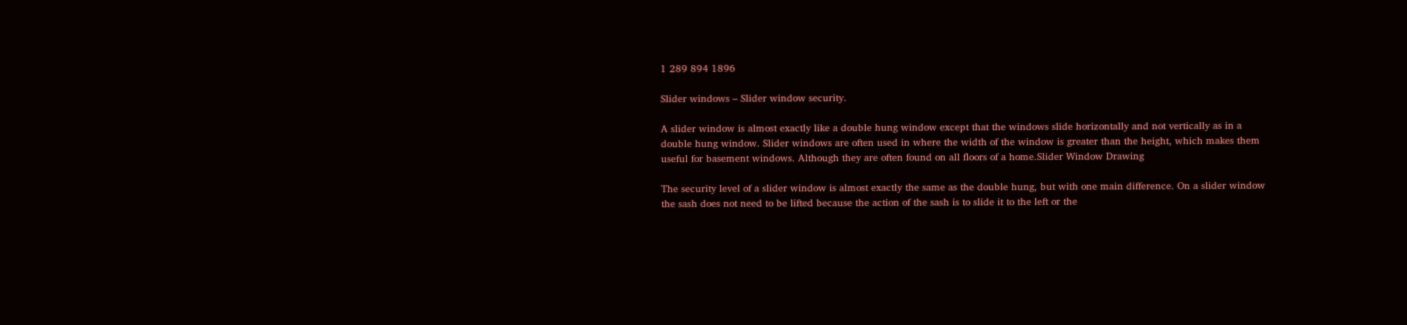1 289 894 1896

Slider windows – Slider window security.

A slider window is almost exactly like a double hung window except that the windows slide horizontally and not vertically as in a double hung window. Slider windows are often used in where the width of the window is greater than the height, which makes them useful for basement windows. Although they are often found on all floors of a home.Slider Window Drawing

The security level of a slider window is almost exactly the same as the double hung, but with one main difference. On a slider window the sash does not need to be lifted because the action of the sash is to slide it to the left or the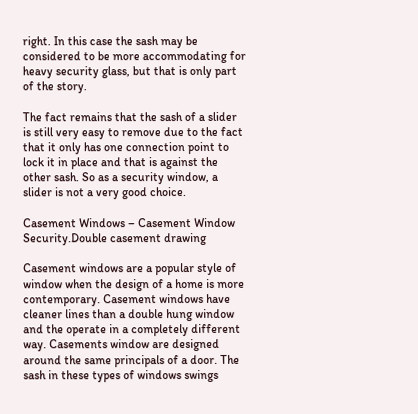right. In this case the sash may be considered to be more accommodating for heavy security glass, but that is only part of the story.

The fact remains that the sash of a slider is still very easy to remove due to the fact that it only has one connection point to lock it in place and that is against the other sash. So as a security window, a slider is not a very good choice.

Casement Windows – Casement Window Security.Double casement drawing

Casement windows are a popular style of window when the design of a home is more contemporary. Casement windows have cleaner lines than a double hung window and the operate in a completely different way. Casements window are designed around the same principals of a door. The sash in these types of windows swings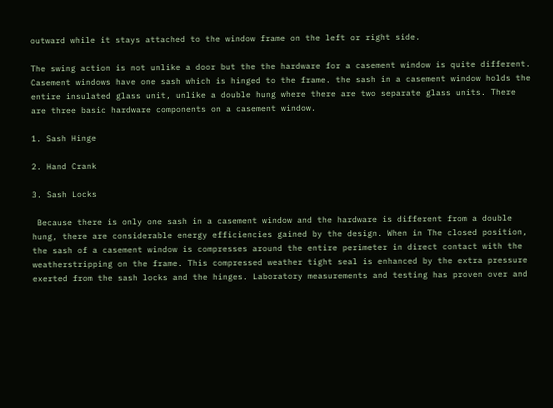outward while it stays attached to the window frame on the left or right side.

The swing action is not unlike a door but the the hardware for a casement window is quite different. Casement windows have one sash which is hinged to the frame. the sash in a casement window holds the entire insulated glass unit, unlike a double hung where there are two separate glass units. There are three basic hardware components on a casement window.

1. Sash Hinge

2. Hand Crank

3. Sash Locks

 Because there is only one sash in a casement window and the hardware is different from a double hung, there are considerable energy efficiencies gained by the design. When in The closed position, the sash of a casement window is compresses around the entire perimeter in direct contact with the weatherstripping on the frame. This compressed weather tight seal is enhanced by the extra pressure exerted from the sash locks and the hinges. Laboratory measurements and testing has proven over and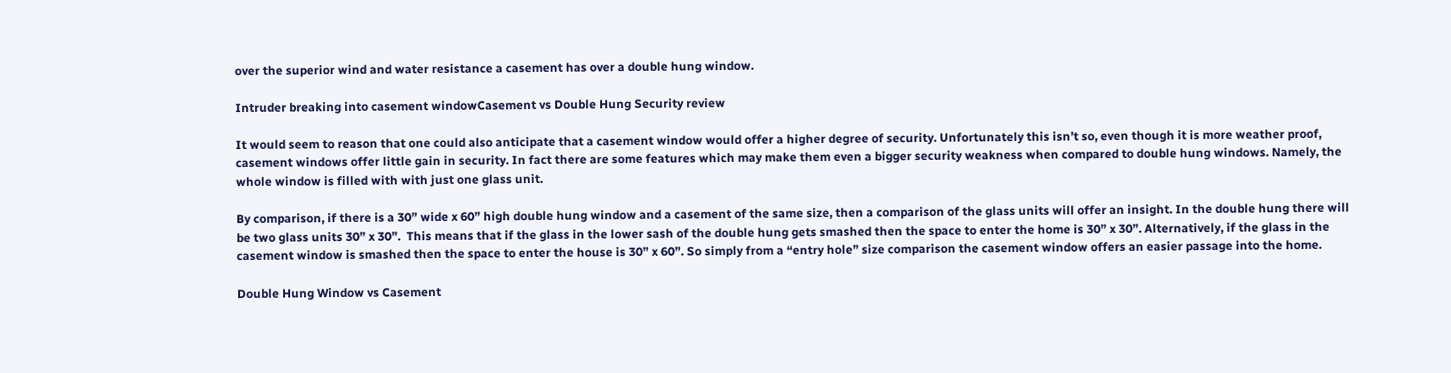over the superior wind and water resistance a casement has over a double hung window.

Intruder breaking into casement windowCasement vs Double Hung Security review

It would seem to reason that one could also anticipate that a casement window would offer a higher degree of security. Unfortunately this isn’t so, even though it is more weather proof, casement windows offer little gain in security. In fact there are some features which may make them even a bigger security weakness when compared to double hung windows. Namely, the whole window is filled with with just one glass unit.

By comparison, if there is a 30” wide x 60” high double hung window and a casement of the same size, then a comparison of the glass units will offer an insight. In the double hung there will be two glass units 30” x 30”.  This means that if the glass in the lower sash of the double hung gets smashed then the space to enter the home is 30” x 30”. Alternatively, if the glass in the casement window is smashed then the space to enter the house is 30” x 60”. So simply from a “entry hole” size comparison the casement window offers an easier passage into the home.

Double Hung Window vs Casement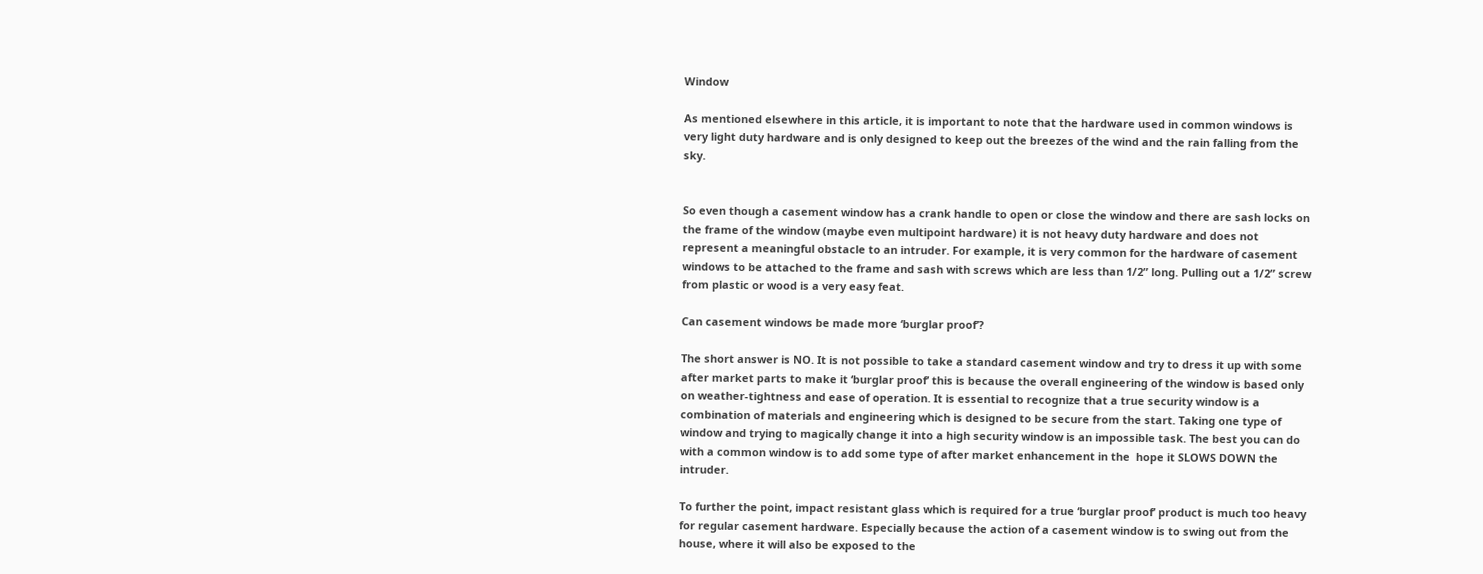Window

As mentioned elsewhere in this article, it is important to note that the hardware used in common windows is very light duty hardware and is only designed to keep out the breezes of the wind and the rain falling from the sky.


So even though a casement window has a crank handle to open or close the window and there are sash locks on the frame of the window (maybe even multipoint hardware) it is not heavy duty hardware and does not represent a meaningful obstacle to an intruder. For example, it is very common for the hardware of casement windows to be attached to the frame and sash with screws which are less than 1/2” long. Pulling out a 1/2” screw from plastic or wood is a very easy feat.

Can casement windows be made more ‘burglar proof’?

The short answer is NO. It is not possible to take a standard casement window and try to dress it up with some after market parts to make it ‘burglar proof’ this is because the overall engineering of the window is based only on weather-tightness and ease of operation. It is essential to recognize that a true security window is a combination of materials and engineering which is designed to be secure from the start. Taking one type of window and trying to magically change it into a high security window is an impossible task. The best you can do with a common window is to add some type of after market enhancement in the  hope it SLOWS DOWN the intruder.

To further the point, impact resistant glass which is required for a true ‘burglar proof’ product is much too heavy for regular casement hardware. Especially because the action of a casement window is to swing out from the house, where it will also be exposed to the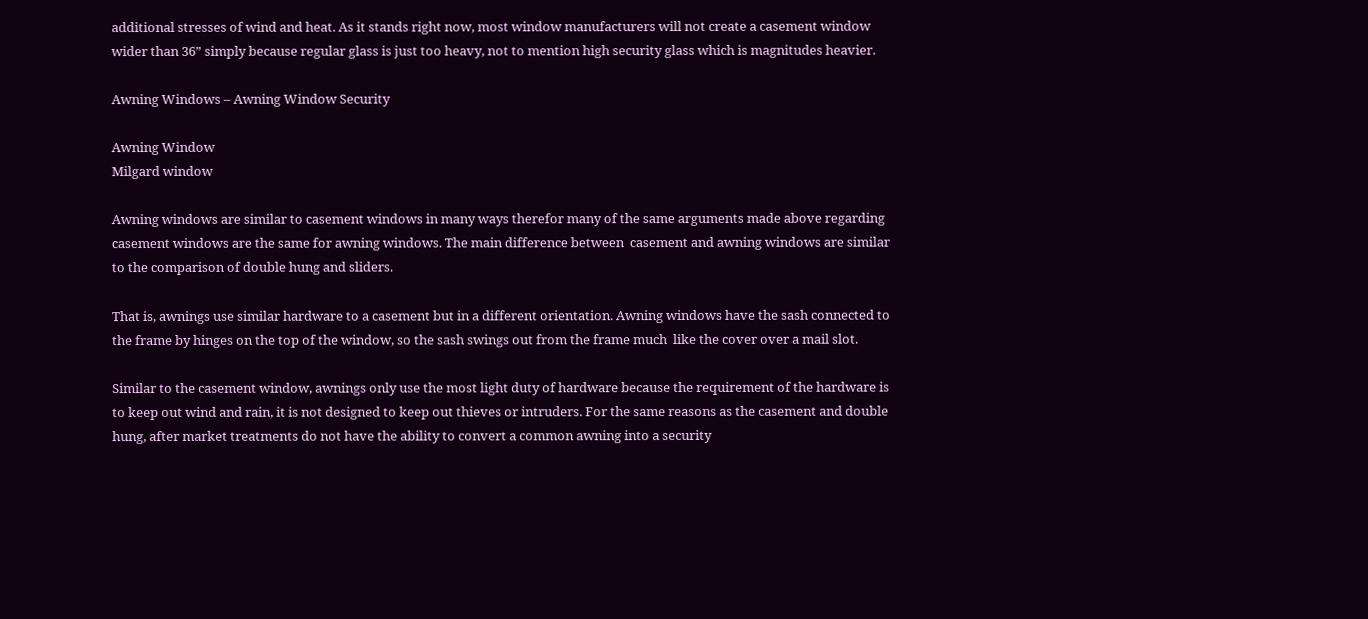additional stresses of wind and heat. As it stands right now, most window manufacturers will not create a casement window wider than 36” simply because regular glass is just too heavy, not to mention high security glass which is magnitudes heavier.

Awning Windows – Awning Window Security

Awning Window
Milgard window

Awning windows are similar to casement windows in many ways therefor many of the same arguments made above regarding casement windows are the same for awning windows. The main difference between  casement and awning windows are similar to the comparison of double hung and sliders.

That is, awnings use similar hardware to a casement but in a different orientation. Awning windows have the sash connected to the frame by hinges on the top of the window, so the sash swings out from the frame much  like the cover over a mail slot.

Similar to the casement window, awnings only use the most light duty of hardware because the requirement of the hardware is to keep out wind and rain, it is not designed to keep out thieves or intruders. For the same reasons as the casement and double hung, after market treatments do not have the ability to convert a common awning into a security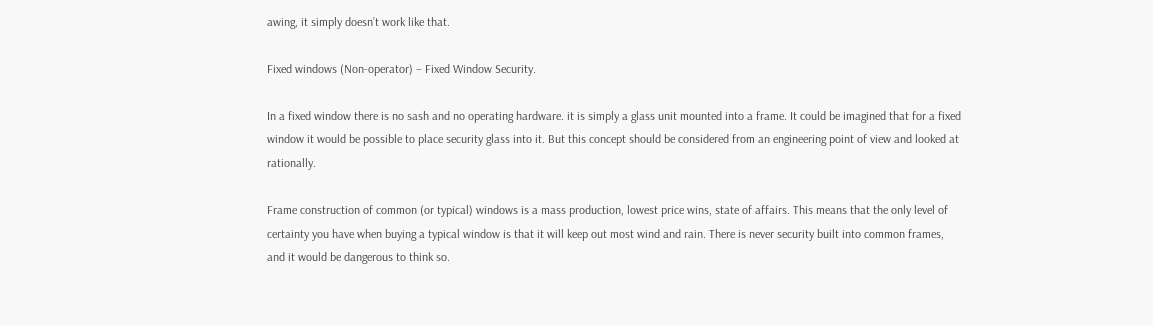awing, it simply doesn’t work like that.

Fixed windows (Non-operator) – Fixed Window Security.

In a fixed window there is no sash and no operating hardware. it is simply a glass unit mounted into a frame. It could be imagined that for a fixed window it would be possible to place security glass into it. But this concept should be considered from an engineering point of view and looked at rationally.

Frame construction of common (or typical) windows is a mass production, lowest price wins, state of affairs. This means that the only level of certainty you have when buying a typical window is that it will keep out most wind and rain. There is never security built into common frames, and it would be dangerous to think so.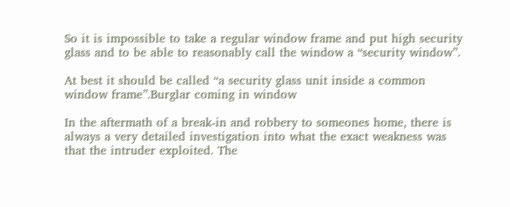So it is impossible to take a regular window frame and put high security glass and to be able to reasonably call the window a “security window”.

At best it should be called “a security glass unit inside a common window frame”.Burglar coming in window

In the aftermath of a break-in and robbery to someones home, there is always a very detailed investigation into what the exact weakness was that the intruder exploited. The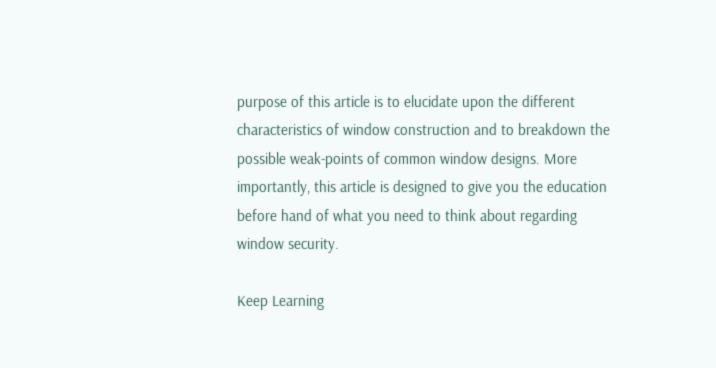purpose of this article is to elucidate upon the different characteristics of window construction and to breakdown the possible weak-points of common window designs. More importantly, this article is designed to give you the education before hand of what you need to think about regarding window security.

Keep Learning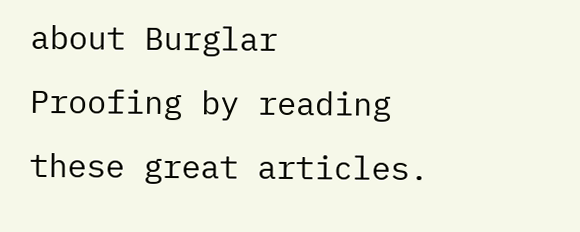about Burglar Proofing by reading these great articles.